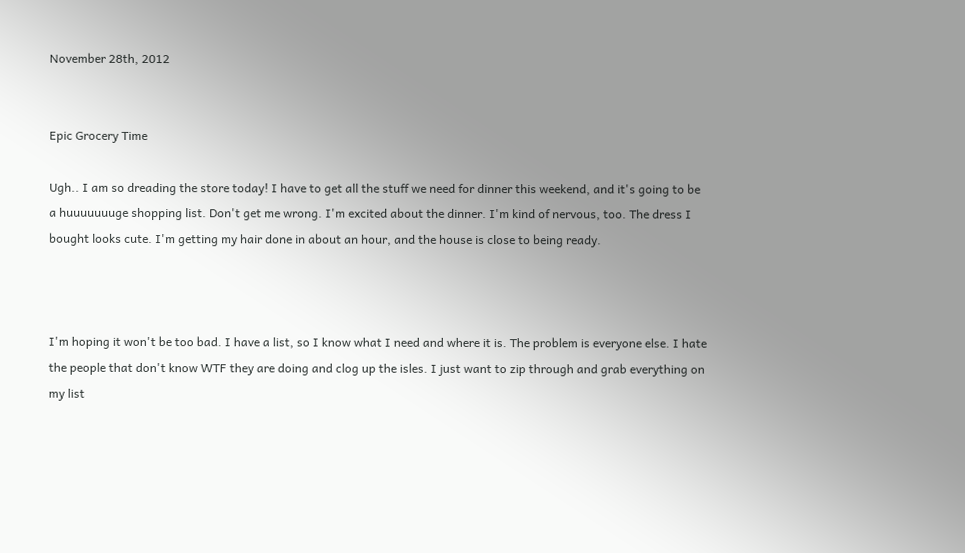November 28th, 2012


Epic Grocery Time

Ugh.. I am so dreading the store today! I have to get all the stuff we need for dinner this weekend, and it's going to be a huuuuuuuge shopping list. Don't get me wrong. I'm excited about the dinner. I'm kind of nervous, too. The dress I bought looks cute. I'm getting my hair done in about an hour, and the house is close to being ready.



I'm hoping it won't be too bad. I have a list, so I know what I need and where it is. The problem is everyone else. I hate the people that don't know WTF they are doing and clog up the isles. I just want to zip through and grab everything on my list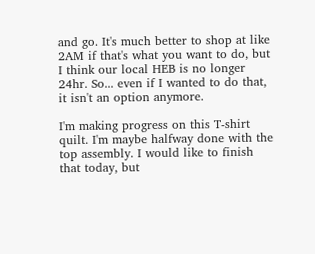and go. It's much better to shop at like 2AM if that's what you want to do, but I think our local HEB is no longer 24hr. So... even if I wanted to do that, it isn't an option anymore.

I'm making progress on this T-shirt quilt. I'm maybe halfway done with the top assembly. I would like to finish that today, but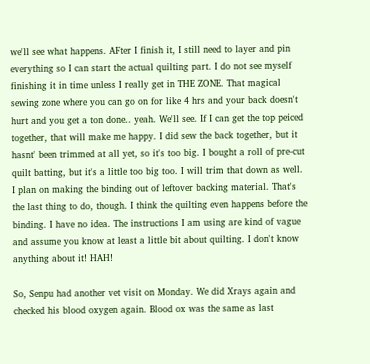we'll see what happens. AFter I finish it, I still need to layer and pin everything so I can start the actual quilting part. I do not see myself finishing it in time unless I really get in THE ZONE. That magical sewing zone where you can go on for like 4 hrs and your back doesn't hurt and you get a ton done.. yeah. We'll see. If I can get the top peiced together, that will make me happy. I did sew the back together, but it hasnt' been trimmed at all yet, so it's too big. I bought a roll of pre-cut quilt batting, but it's a little too big too. I will trim that down as well. I plan on making the binding out of leftover backing material. That's the last thing to do, though. I think the quilting even happens before the binding. I have no idea. The instructions I am using are kind of vague and assume you know at least a little bit about quilting. I don't know anything about it! HAH!

So, Senpu had another vet visit on Monday. We did Xrays again and checked his blood oxygen again. Blood ox was the same as last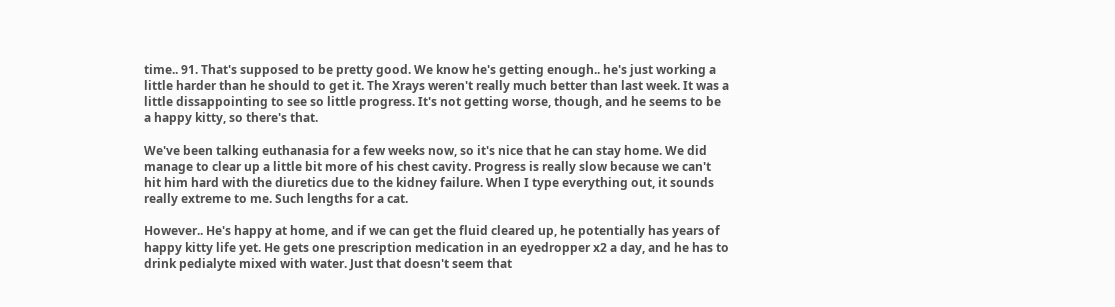time.. 91. That's supposed to be pretty good. We know he's getting enough.. he's just working a little harder than he should to get it. The Xrays weren't really much better than last week. It was a little dissappointing to see so little progress. It's not getting worse, though, and he seems to be a happy kitty, so there's that.

We've been talking euthanasia for a few weeks now, so it's nice that he can stay home. We did manage to clear up a little bit more of his chest cavity. Progress is really slow because we can't hit him hard with the diuretics due to the kidney failure. When I type everything out, it sounds really extreme to me. Such lengths for a cat.

However.. He's happy at home, and if we can get the fluid cleared up, he potentially has years of happy kitty life yet. He gets one prescription medication in an eyedropper x2 a day, and he has to drink pedialyte mixed with water. Just that doesn't seem that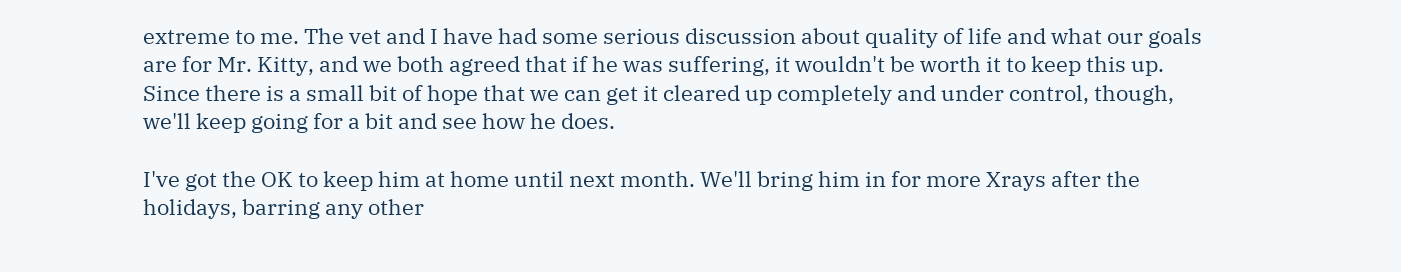extreme to me. The vet and I have had some serious discussion about quality of life and what our goals are for Mr. Kitty, and we both agreed that if he was suffering, it wouldn't be worth it to keep this up. Since there is a small bit of hope that we can get it cleared up completely and under control, though, we'll keep going for a bit and see how he does.

I've got the OK to keep him at home until next month. We'll bring him in for more Xrays after the holidays, barring any other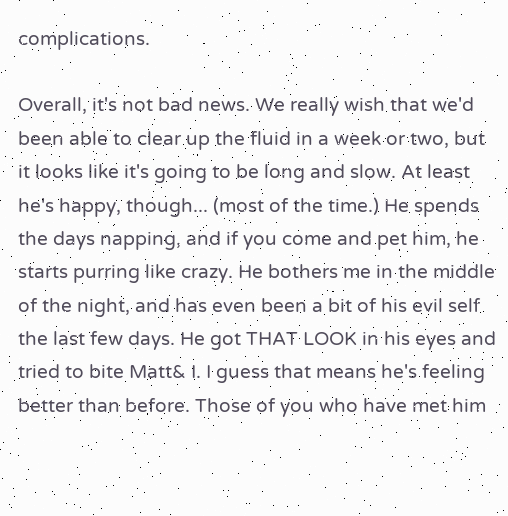complications.

Overall, it's not bad news. We really wish that we'd been able to clear up the fluid in a week or two, but it looks like it's going to be long and slow. At least he's happy, though... (most of the time.) He spends the days napping, and if you come and pet him, he starts purring like crazy. He bothers me in the middle of the night, and has even been a bit of his evil self the last few days. He got THAT LOOK in his eyes and tried to bite Matt& I. I guess that means he's feeling better than before. Those of you who have met him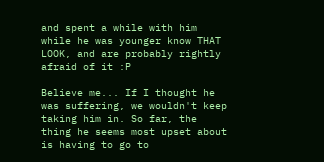and spent a while with him while he was younger know THAT LOOK, and are probably rightly afraid of it :P

Believe me... If I thought he was suffering, we wouldn't keep taking him in. So far, the thing he seems most upset about is having to go to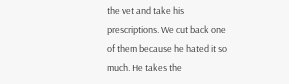the vet and take his prescriptions. We cut back one of them because he hated it so much. He takes the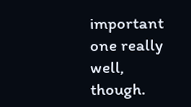important one really well, though.